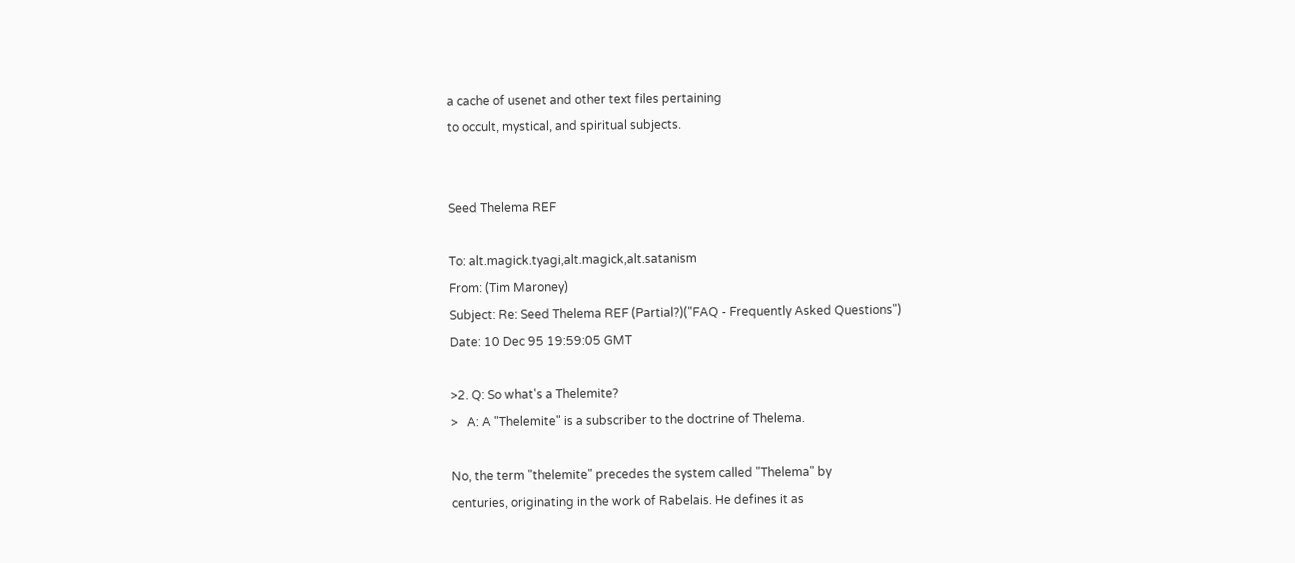a cache of usenet and other text files pertaining
to occult, mystical, and spiritual subjects.


Seed Thelema REF

To: alt.magick.tyagi,alt.magick,alt.satanism
From: (Tim Maroney)
Subject: Re: Seed Thelema REF (Partial?)("FAQ - Frequently Asked Questions")
Date: 10 Dec 95 19:59:05 GMT

>2. Q: So what's a Thelemite?
>   A: A "Thelemite" is a subscriber to the doctrine of Thelema.

No, the term "thelemite" precedes the system called "Thelema" by
centuries, originating in the work of Rabelais. He defines it as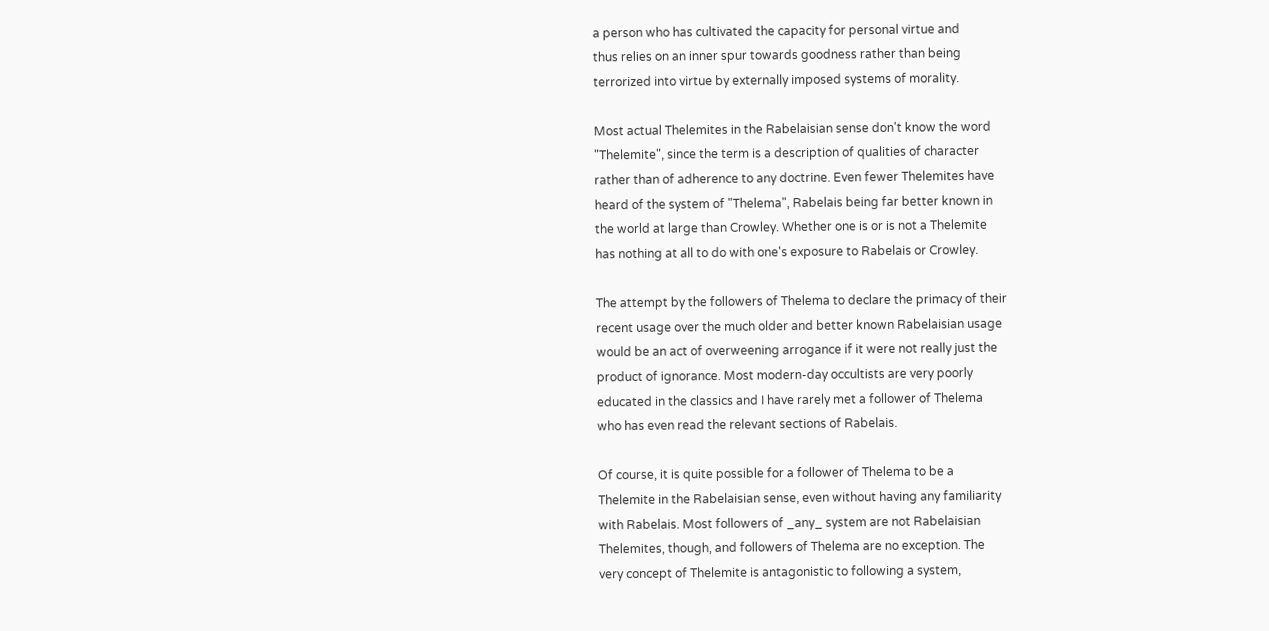a person who has cultivated the capacity for personal virtue and
thus relies on an inner spur towards goodness rather than being
terrorized into virtue by externally imposed systems of morality.

Most actual Thelemites in the Rabelaisian sense don't know the word
"Thelemite", since the term is a description of qualities of character
rather than of adherence to any doctrine. Even fewer Thelemites have
heard of the system of "Thelema", Rabelais being far better known in
the world at large than Crowley. Whether one is or is not a Thelemite
has nothing at all to do with one's exposure to Rabelais or Crowley.

The attempt by the followers of Thelema to declare the primacy of their
recent usage over the much older and better known Rabelaisian usage
would be an act of overweening arrogance if it were not really just the
product of ignorance. Most modern-day occultists are very poorly
educated in the classics and I have rarely met a follower of Thelema
who has even read the relevant sections of Rabelais.

Of course, it is quite possible for a follower of Thelema to be a
Thelemite in the Rabelaisian sense, even without having any familiarity
with Rabelais. Most followers of _any_ system are not Rabelaisian
Thelemites, though, and followers of Thelema are no exception. The
very concept of Thelemite is antagonistic to following a system,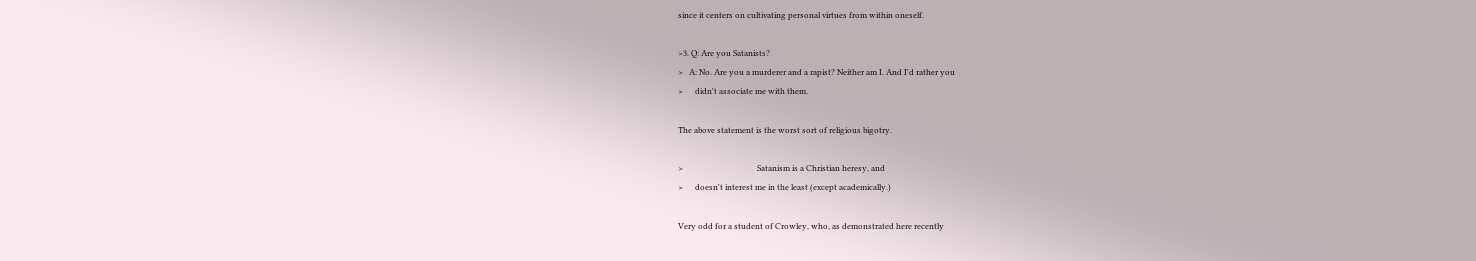since it centers on cultivating personal virtues from within oneself.

>3. Q: Are you Satanists?
>   A: No. Are you a murderer and a rapist? Neither am I. And I'd rather you
>      didn't associate me with them.

The above statement is the worst sort of religious bigotry.

>                                     Satanism is a Christian heresy, and
>      doesn't interest me in the least (except academically.)

Very odd for a student of Crowley, who, as demonstrated here recently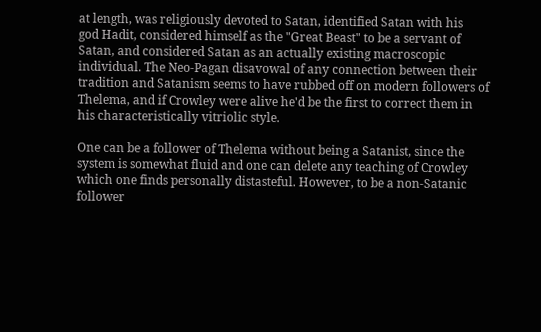at length, was religiously devoted to Satan, identified Satan with his
god Hadit, considered himself as the "Great Beast" to be a servant of
Satan, and considered Satan as an actually existing macroscopic
individual. The Neo-Pagan disavowal of any connection between their
tradition and Satanism seems to have rubbed off on modern followers of
Thelema, and if Crowley were alive he'd be the first to correct them in
his characteristically vitriolic style.

One can be a follower of Thelema without being a Satanist, since the
system is somewhat fluid and one can delete any teaching of Crowley
which one finds personally distasteful. However, to be a non-Satanic
follower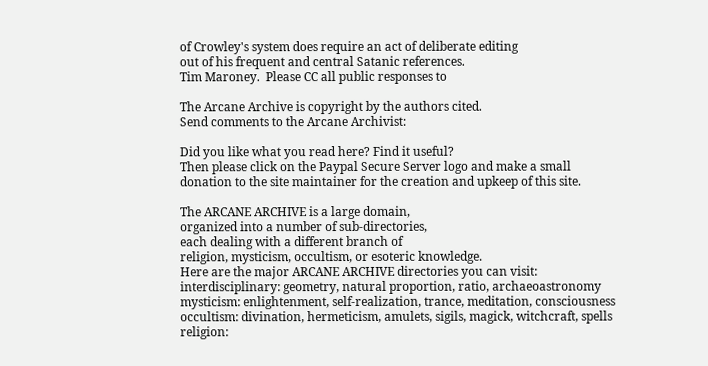of Crowley's system does require an act of deliberate editing
out of his frequent and central Satanic references.
Tim Maroney.  Please CC all public responses to

The Arcane Archive is copyright by the authors cited.
Send comments to the Arcane Archivist:

Did you like what you read here? Find it useful?
Then please click on the Paypal Secure Server logo and make a small
donation to the site maintainer for the creation and upkeep of this site.

The ARCANE ARCHIVE is a large domain,
organized into a number of sub-directories,
each dealing with a different branch of
religion, mysticism, occultism, or esoteric knowledge.
Here are the major ARCANE ARCHIVE directories you can visit:
interdisciplinary: geometry, natural proportion, ratio, archaeoastronomy
mysticism: enlightenment, self-realization, trance, meditation, consciousness
occultism: divination, hermeticism, amulets, sigils, magick, witchcraft, spells
religion: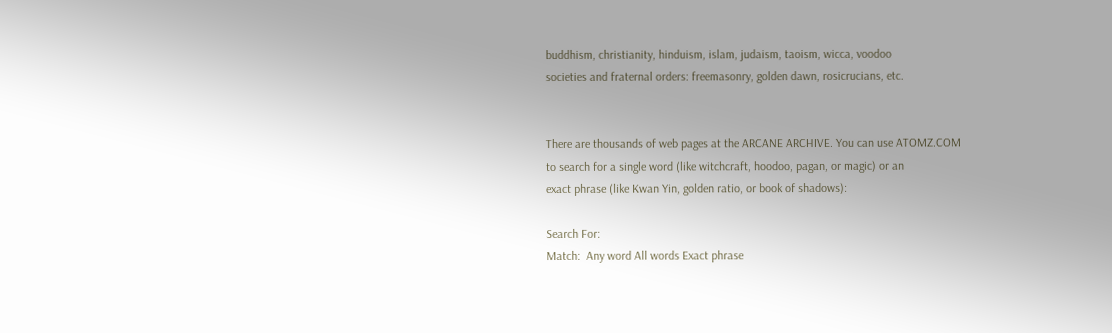buddhism, christianity, hinduism, islam, judaism, taoism, wicca, voodoo
societies and fraternal orders: freemasonry, golden dawn, rosicrucians, etc.


There are thousands of web pages at the ARCANE ARCHIVE. You can use ATOMZ.COM
to search for a single word (like witchcraft, hoodoo, pagan, or magic) or an
exact phrase (like Kwan Yin, golden ratio, or book of shadows):

Search For:
Match:  Any word All words Exact phrase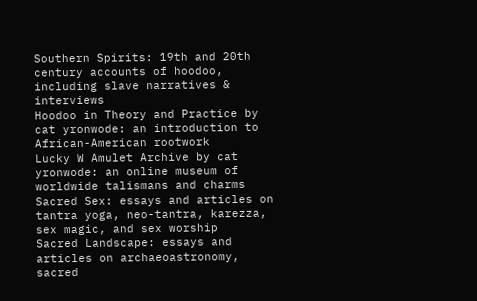Southern Spirits: 19th and 20th century accounts of hoodoo, including slave narratives & interviews
Hoodoo in Theory and Practice by cat yronwode: an introduction to African-American rootwork
Lucky W Amulet Archive by cat yronwode: an online museum of worldwide talismans and charms
Sacred Sex: essays and articles on tantra yoga, neo-tantra, karezza, sex magic, and sex worship
Sacred Landscape: essays and articles on archaeoastronomy, sacred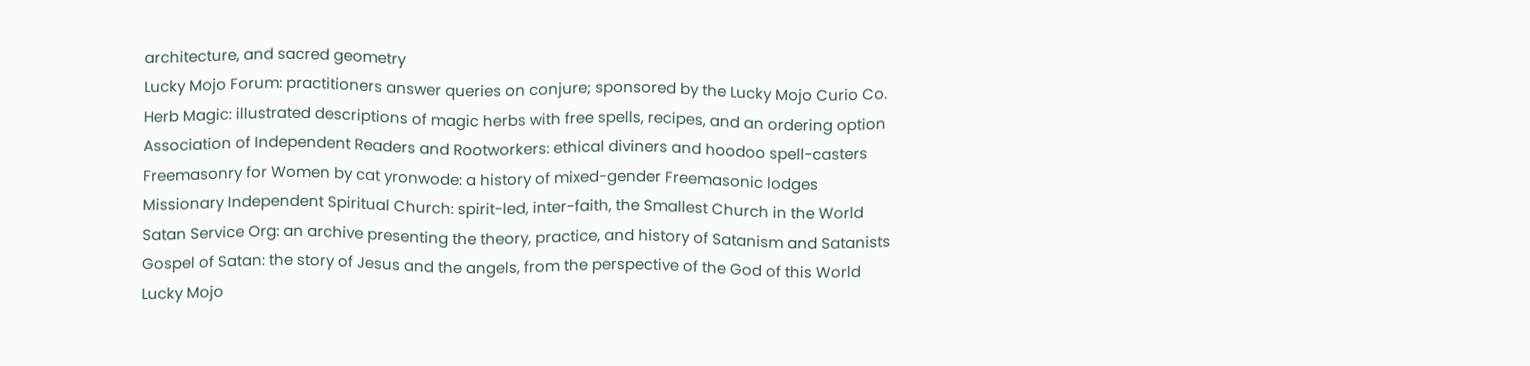architecture, and sacred geometry
Lucky Mojo Forum: practitioners answer queries on conjure; sponsored by the Lucky Mojo Curio Co.
Herb Magic: illustrated descriptions of magic herbs with free spells, recipes, and an ordering option
Association of Independent Readers and Rootworkers: ethical diviners and hoodoo spell-casters
Freemasonry for Women by cat yronwode: a history of mixed-gender Freemasonic lodges
Missionary Independent Spiritual Church: spirit-led, inter-faith, the Smallest Church in the World
Satan Service Org: an archive presenting the theory, practice, and history of Satanism and Satanists
Gospel of Satan: the story of Jesus and the angels, from the perspective of the God of this World
Lucky Mojo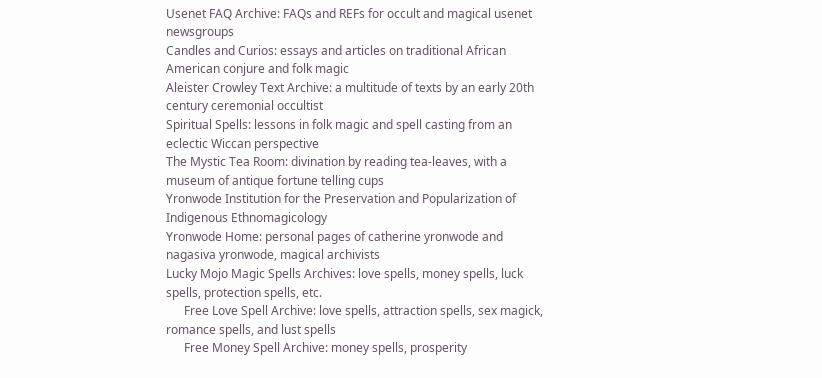Usenet FAQ Archive: FAQs and REFs for occult and magical usenet newsgroups
Candles and Curios: essays and articles on traditional African American conjure and folk magic
Aleister Crowley Text Archive: a multitude of texts by an early 20th century ceremonial occultist
Spiritual Spells: lessons in folk magic and spell casting from an eclectic Wiccan perspective
The Mystic Tea Room: divination by reading tea-leaves, with a museum of antique fortune telling cups
Yronwode Institution for the Preservation and Popularization of Indigenous Ethnomagicology
Yronwode Home: personal pages of catherine yronwode and nagasiva yronwode, magical archivists
Lucky Mojo Magic Spells Archives: love spells, money spells, luck spells, protection spells, etc.
      Free Love Spell Archive: love spells, attraction spells, sex magick, romance spells, and lust spells
      Free Money Spell Archive: money spells, prosperity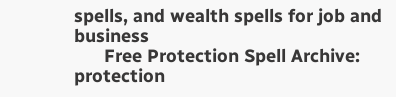spells, and wealth spells for job and business
      Free Protection Spell Archive: protection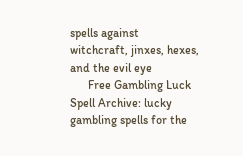spells against witchcraft, jinxes, hexes, and the evil eye
      Free Gambling Luck Spell Archive: lucky gambling spells for the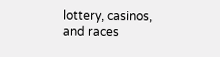lottery, casinos, and races